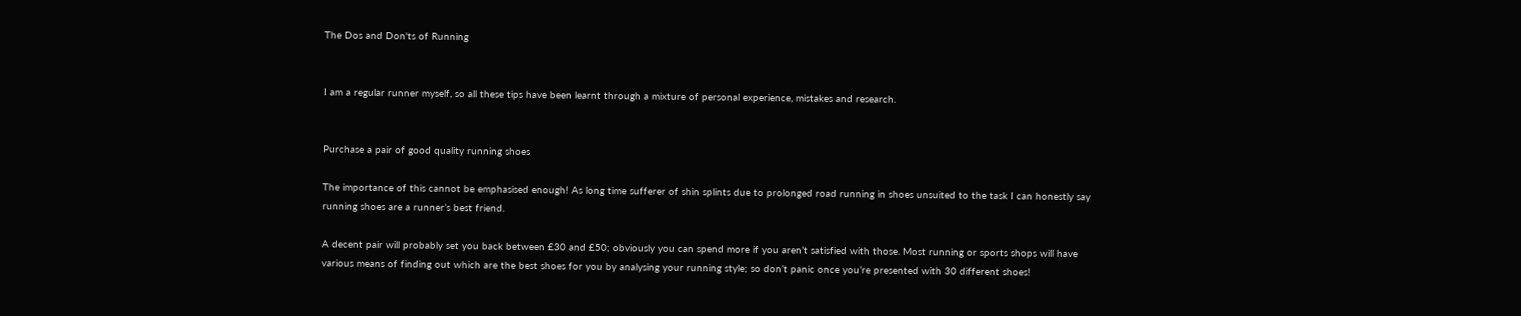The Dos and Don'ts of Running


I am a regular runner myself, so all these tips have been learnt through a mixture of personal experience, mistakes and research.


Purchase a pair of good quality running shoes

The importance of this cannot be emphasised enough! As long time sufferer of shin splints due to prolonged road running in shoes unsuited to the task I can honestly say running shoes are a runner’s best friend.

A decent pair will probably set you back between £30 and £50; obviously you can spend more if you aren’t satisfied with those. Most running or sports shops will have various means of finding out which are the best shoes for you by analysing your running style; so don’t panic once you’re presented with 30 different shoes!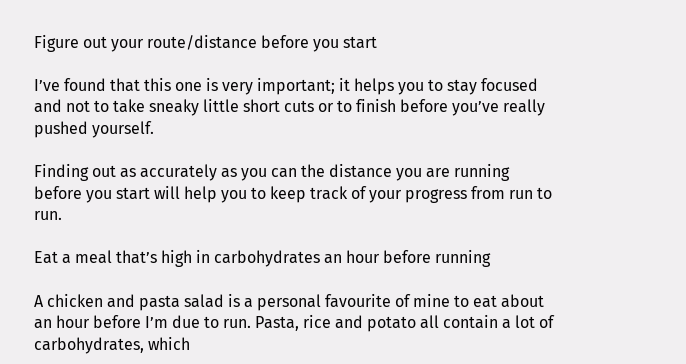Figure out your route/distance before you start

I’ve found that this one is very important; it helps you to stay focused and not to take sneaky little short cuts or to finish before you’ve really pushed yourself.

Finding out as accurately as you can the distance you are running before you start will help you to keep track of your progress from run to run.

Eat a meal that’s high in carbohydrates an hour before running

A chicken and pasta salad is a personal favourite of mine to eat about an hour before I’m due to run. Pasta, rice and potato all contain a lot of carbohydrates, which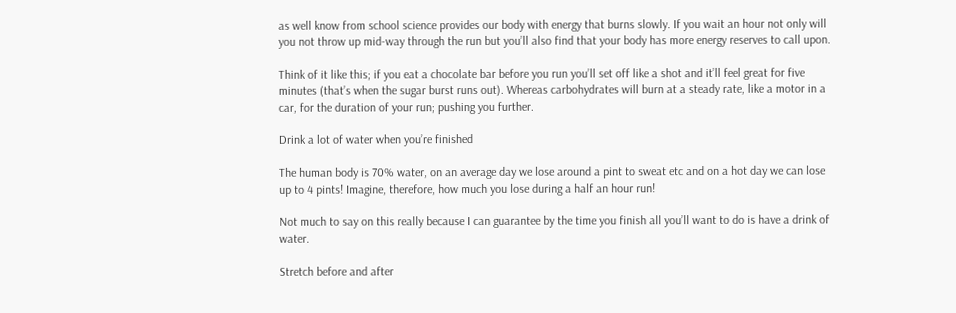as well know from school science provides our body with energy that burns slowly. If you wait an hour not only will you not throw up mid-way through the run but you’ll also find that your body has more energy reserves to call upon.

Think of it like this; if you eat a chocolate bar before you run you’ll set off like a shot and it’ll feel great for five minutes (that’s when the sugar burst runs out). Whereas carbohydrates will burn at a steady rate, like a motor in a car, for the duration of your run; pushing you further.

Drink a lot of water when you’re finished

The human body is 70% water, on an average day we lose around a pint to sweat etc and on a hot day we can lose up to 4 pints! Imagine, therefore, how much you lose during a half an hour run!

Not much to say on this really because I can guarantee by the time you finish all you’ll want to do is have a drink of water.

Stretch before and after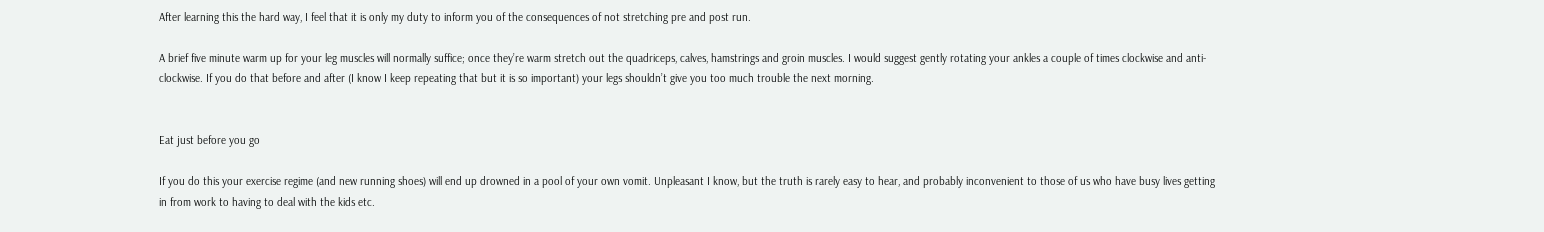After learning this the hard way, I feel that it is only my duty to inform you of the consequences of not stretching pre and post run.

A brief five minute warm up for your leg muscles will normally suffice; once they’re warm stretch out the quadriceps, calves, hamstrings and groin muscles. I would suggest gently rotating your ankles a couple of times clockwise and anti-clockwise. If you do that before and after (I know I keep repeating that but it is so important) your legs shouldn’t give you too much trouble the next morning.


Eat just before you go

If you do this your exercise regime (and new running shoes) will end up drowned in a pool of your own vomit. Unpleasant I know, but the truth is rarely easy to hear, and probably inconvenient to those of us who have busy lives getting in from work to having to deal with the kids etc.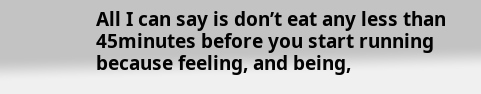All I can say is don’t eat any less than 45minutes before you start running because feeling, and being,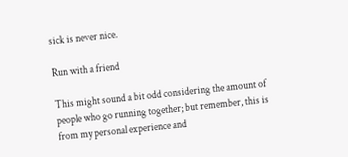sick is never nice.

Run with a friend

This might sound a bit odd considering the amount of people who go running together; but remember, this is from my personal experience and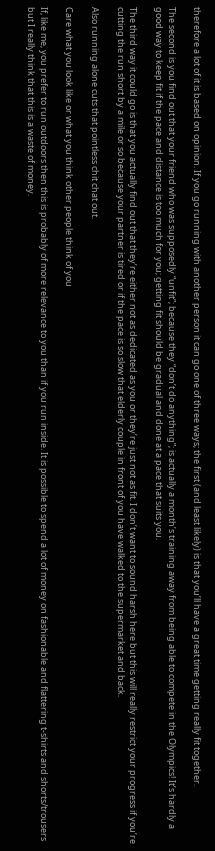therefore a lot of it is based on opinion. If you go running with another person it can go one of three ways; the first (and least likely) is that you’ll have a great time getting really fit together.

The second is you find out that your friend who was supposedly “unfit”; because they “don’t do anything”; is actually a month’s training away from being able to compete in the Olympics! It’s hardly a good way to keep fit if the pace and distance is too much for you; getting fit should be gradual and done at a pace that suits you.

The third way it could go is that you actually find out that they’re either not as dedicated as you or they’re just not as fit. I don’t want to sound harsh here but this will really restrict your progress if you’re cutting the run short by a mile or so because your partner is tired or if the pace is so slow that elderly couple in front of you have walked to the supermarket and back.

Also running alone cuts that pointless chit chat out.

Care what you look like or what you think other people think of you

If, like me, you prefer to run outdoors then this is probably of more relevance to you than if you run inside. It is possible to spend a lot of money on fashionable and flattering t-shirts and shorts/trousers but I really think that this is a waste of money.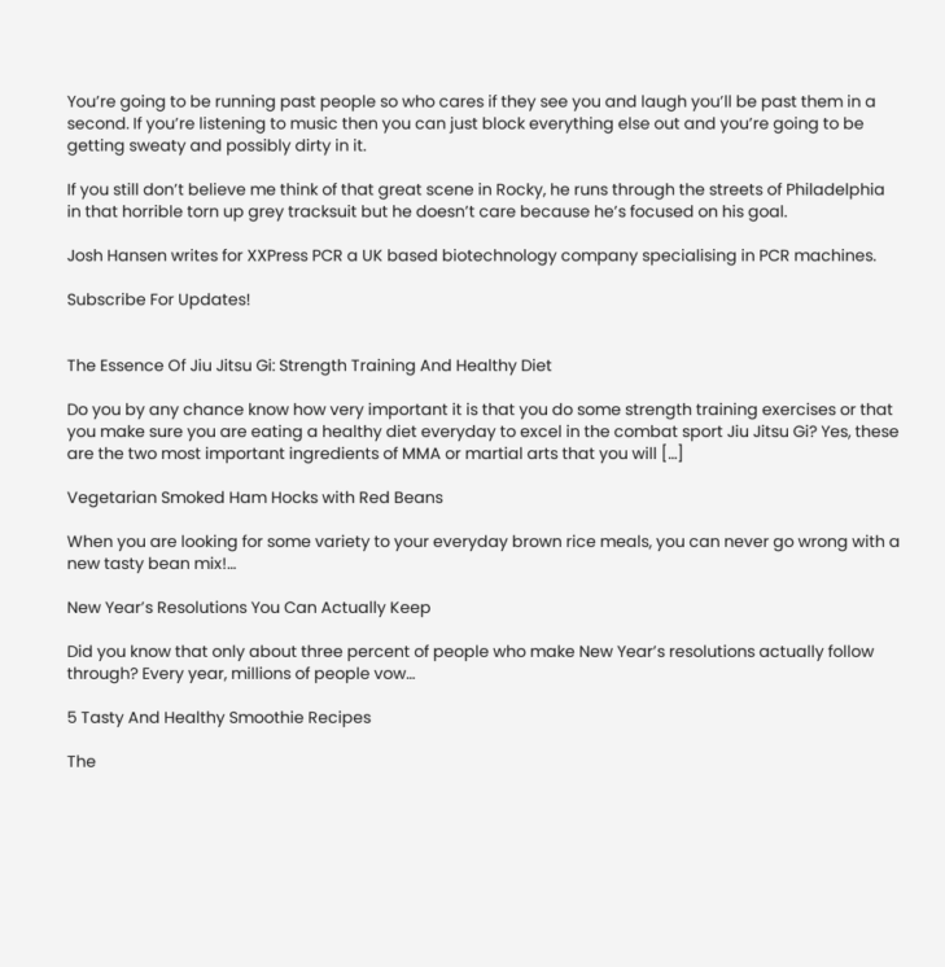You’re going to be running past people so who cares if they see you and laugh you’ll be past them in a second. If you’re listening to music then you can just block everything else out and you’re going to be getting sweaty and possibly dirty in it.

If you still don’t believe me think of that great scene in Rocky, he runs through the streets of Philadelphia in that horrible torn up grey tracksuit but he doesn’t care because he’s focused on his goal.

Josh Hansen writes for XXPress PCR a UK based biotechnology company specialising in PCR machines.

Subscribe For Updates!


The Essence Of Jiu Jitsu Gi: Strength Training And Healthy Diet

Do you by any chance know how very important it is that you do some strength training exercises or that you make sure you are eating a healthy diet everyday to excel in the combat sport Jiu Jitsu Gi? Yes, these are the two most important ingredients of MMA or martial arts that you will [...]

Vegetarian Smoked Ham Hocks with Red Beans

When you are looking for some variety to your everyday brown rice meals, you can never go wrong with a new tasty bean mix!...

New Year’s Resolutions You Can Actually Keep

Did you know that only about three percent of people who make New Year’s resolutions actually follow through? Every year, millions of people vow...

5 Tasty And Healthy Smoothie Recipes

The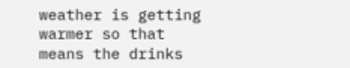weather is getting warmer so that means the drinks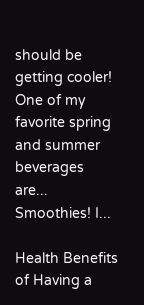should be getting cooler! One of my favorite spring and summer beverages are... Smoothies! I...

Health Benefits of Having a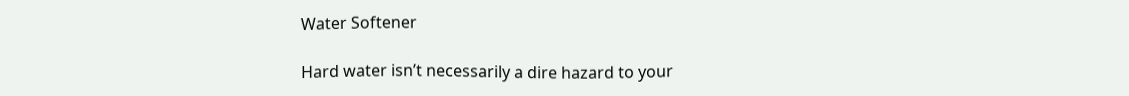Water Softener

Hard water isn’t necessarily a dire hazard to your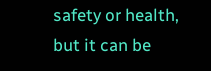safety or health, but it can be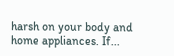harsh on your body and home appliances. If...